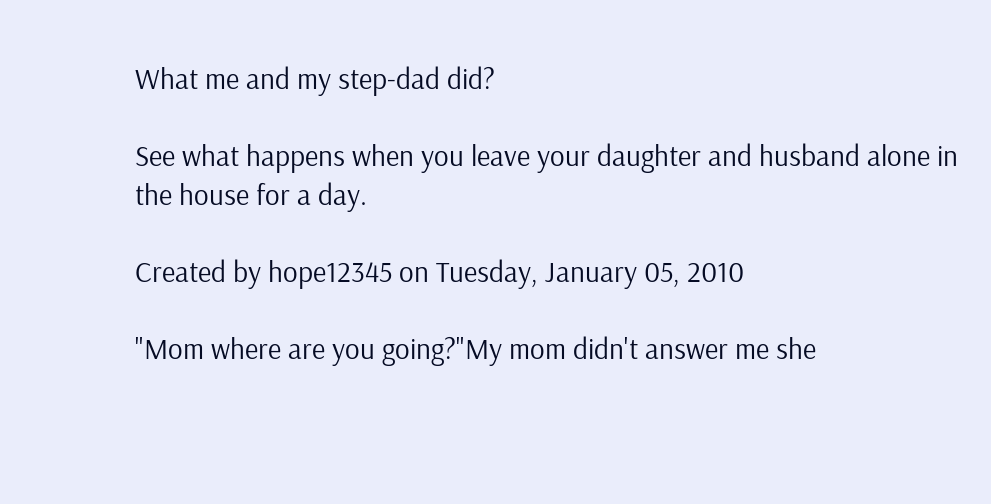What me and my step-dad did?

See what happens when you leave your daughter and husband alone in the house for a day.

Created by hope12345 on Tuesday, January 05, 2010

"Mom where are you going?"My mom didn't answer me she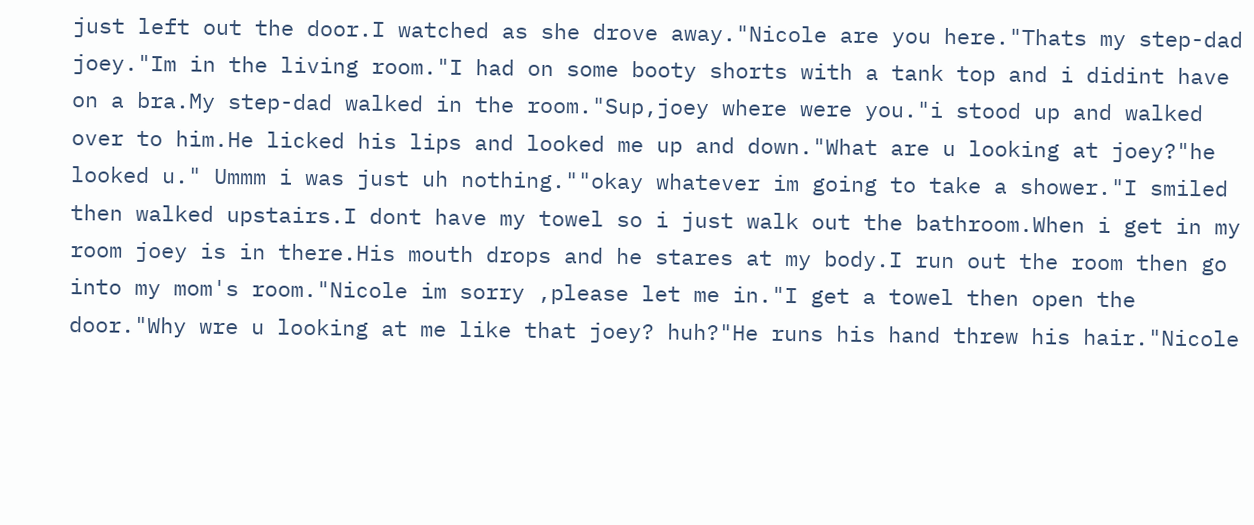just left out the door.I watched as she drove away."Nicole are you here."Thats my step-dad joey."Im in the living room."I had on some booty shorts with a tank top and i didint have on a bra.My step-dad walked in the room."Sup,joey where were you."i stood up and walked over to him.He licked his lips and looked me up and down."What are u looking at joey?"he looked u." Ummm i was just uh nothing.""okay whatever im going to take a shower."I smiled then walked upstairs.I dont have my towel so i just walk out the bathroom.When i get in my room joey is in there.His mouth drops and he stares at my body.I run out the room then go into my mom's room."Nicole im sorry ,please let me in."I get a towel then open the door."Why wre u looking at me like that joey? huh?"He runs his hand threw his hair."Nicole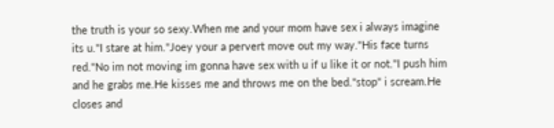the truth is your so sexy.When me and your mom have sex i always imagine its u."I stare at him."Joey your a pervert move out my way."His face turns red."No im not moving im gonna have sex with u if u like it or not."I push him and he grabs me.He kisses me and throws me on the bed."stop" i scream.He closes and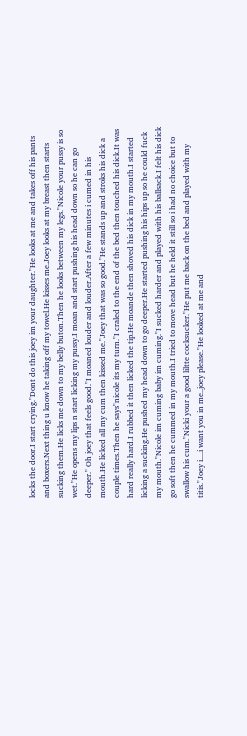locks the door.I start crying."Dont do this joey im your daughter."He looks at me and takes off his pants and boxers.Next thing u know he taking off my towel.He kisses me.Joey looks at my breast then starts sucking them.He licks me down to my belly buton.Then he looks between my legs."Nicole your pussy is so wet."He opens my lips n start licking my pussy.I moan and start pushing his head down so he can go deeper." Oh joey that feels good."I moaned louder and louder.After a few minutes i cumed in his mouth.He licked all my cum then kissed me."Joey that was so good."He stands up and stroks his dick a couple times.Then he says"nicole its my turn."I craled to the end of the bed then touched his dick.It was hard really hard.I rubbed it then licked the tip.He moande then shoved his dick in my mouth.I started licking a sucking.He pushed my head down to go deeper.He started pushing his hips up so he could fuck my mouth."Nicole im cuming baby im cuming."I sucked harder and played with his ballsack.I felt his dick go soft then he cummed in my mouth.I tried to move head but he held it still so i had no choice but to swallow his cum."Nicki your a good liltte cocksucker."He put me back on the bed and played with my titis."Joey i....i want you in me..joey please."He looked at me and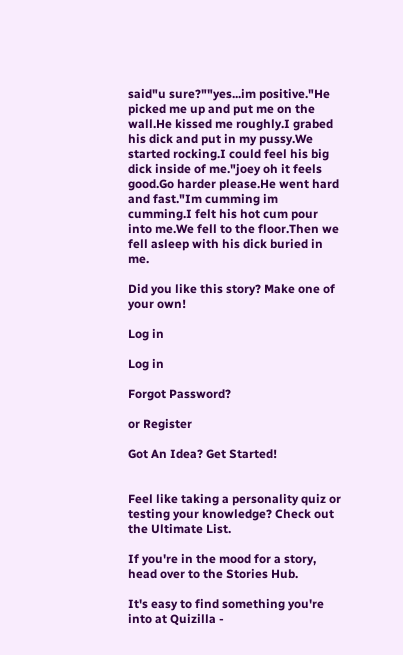said"u sure?""yes...im positive."He picked me up and put me on the wall.He kissed me roughly.I grabed his dick and put in my pussy.We started rocking.I could feel his big dick inside of me."joey oh it feels good.Go harder please.He went hard and fast."Im cumming im cumming.I felt his hot cum pour into me.We fell to the floor.Then we fell asleep with his dick buried in me.

Did you like this story? Make one of your own!

Log in

Log in

Forgot Password?

or Register

Got An Idea? Get Started!


Feel like taking a personality quiz or testing your knowledge? Check out the Ultimate List.

If you're in the mood for a story, head over to the Stories Hub.

It's easy to find something you're into at Quizilla -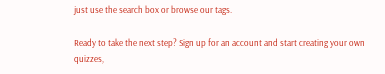just use the search box or browse our tags.

Ready to take the next step? Sign up for an account and start creating your own quizzes,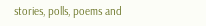stories, polls, poems and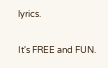lyrics.

It's FREE and FUN.